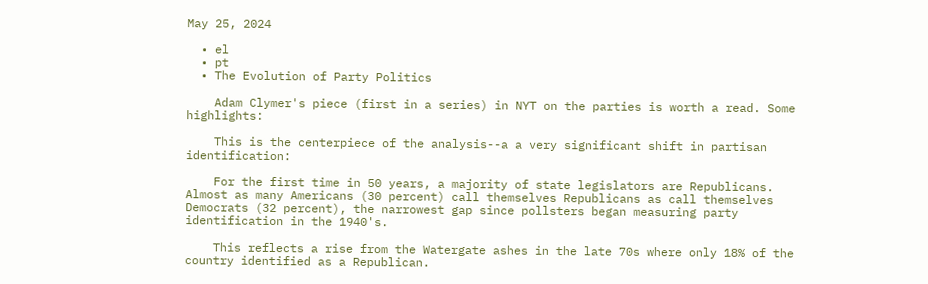May 25, 2024

  • el
  • pt
  • The Evolution of Party Politics

    Adam Clymer's piece (first in a series) in NYT on the parties is worth a read. Some highlights:

    This is the centerpiece of the analysis--a a very significant shift in partisan identification:

    For the first time in 50 years, a majority of state legislators are Republicans. Almost as many Americans (30 percent) call themselves Republicans as call themselves Democrats (32 percent), the narrowest gap since pollsters began measuring party identification in the 1940's.

    This reflects a rise from the Watergate ashes in the late 70s where only 18% of the country identified as a Republican.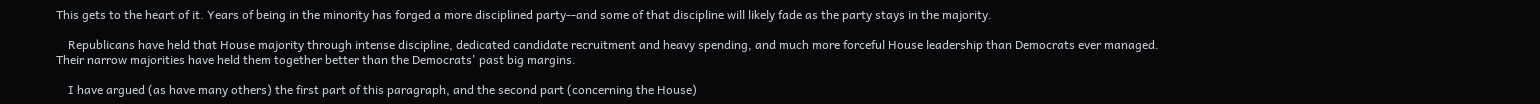This gets to the heart of it. Years of being in the minority has forged a more disciplined party--and some of that discipline will likely fade as the party stays in the majority.

    Republicans have held that House majority through intense discipline, dedicated candidate recruitment and heavy spending, and much more forceful House leadership than Democrats ever managed. Their narrow majorities have held them together better than the Democrats' past big margins.

    I have argued (as have many others) the first part of this paragraph, and the second part (concerning the House)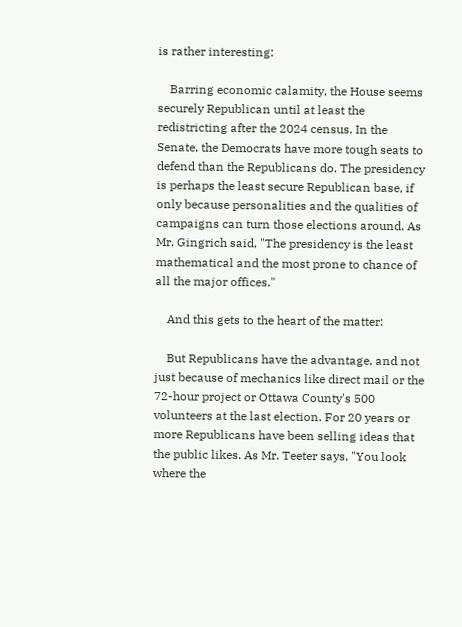is rather interesting:

    Barring economic calamity, the House seems securely Republican until at least the redistricting after the 2024 census. In the Senate, the Democrats have more tough seats to defend than the Republicans do. The presidency is perhaps the least secure Republican base, if only because personalities and the qualities of campaigns can turn those elections around. As Mr. Gingrich said, "The presidency is the least mathematical and the most prone to chance of all the major offices."

    And this gets to the heart of the matter:

    But Republicans have the advantage, and not just because of mechanics like direct mail or the 72-hour project or Ottawa County's 500 volunteers at the last election. For 20 years or more Republicans have been selling ideas that the public likes. As Mr. Teeter says, "You look where the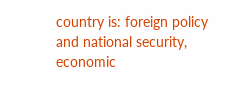country is: foreign policy and national security, economic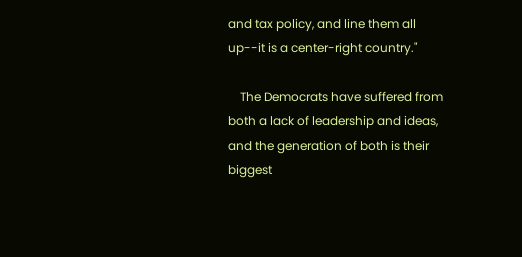and tax policy, and line them all up--it is a center-right country."

    The Democrats have suffered from both a lack of leadership and ideas, and the generation of both is their biggest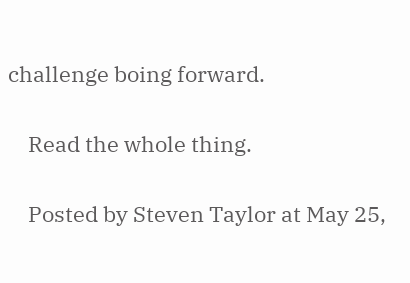challenge boing forward.

    Read the whole thing.

    Posted by Steven Taylor at May 25,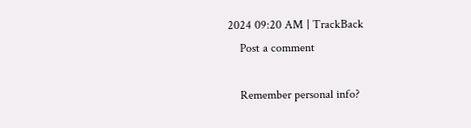2024 09:20 AM | TrackBack
    Post a comment

    Remember personal info?